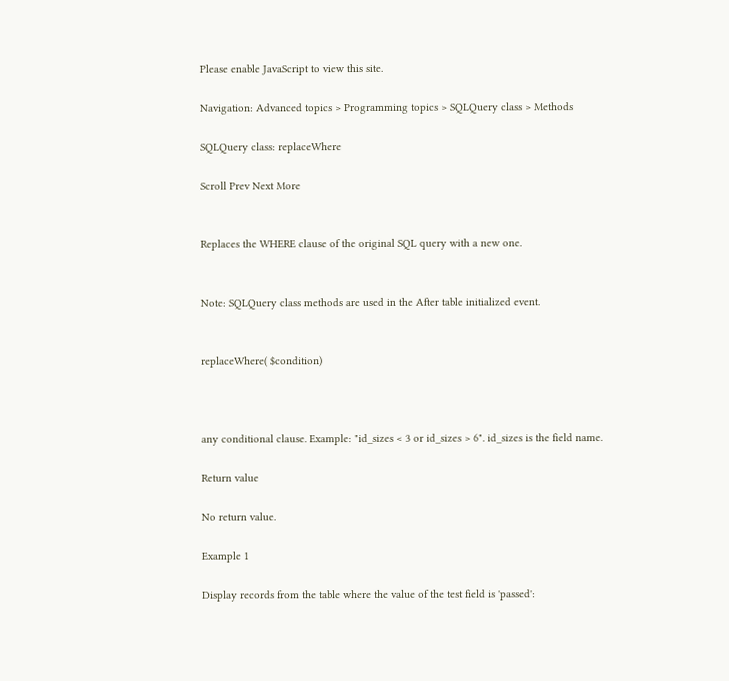Please enable JavaScript to view this site.

Navigation: Advanced topics > Programming topics > SQLQuery class > Methods

SQLQuery class: replaceWhere

Scroll Prev Next More


Replaces the WHERE clause of the original SQL query with a new one.


Note: SQLQuery class methods are used in the After table initialized event.


replaceWhere( $condition)



any conditional clause. Example: "id_sizes < 3 or id_sizes > 6". id_sizes is the field name.

Return value

No return value.

Example 1

Display records from the table where the value of the test field is 'passed':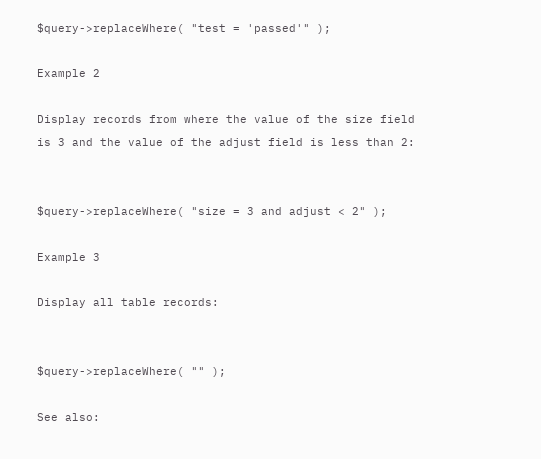$query->replaceWhere( "test = 'passed'" );

Example 2

Display records from where the value of the size field is 3 and the value of the adjust field is less than 2:


$query->replaceWhere( "size = 3 and adjust < 2" );

Example 3

Display all table records:


$query->replaceWhere( "" );

See also: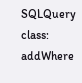SQLQuery class: addWhere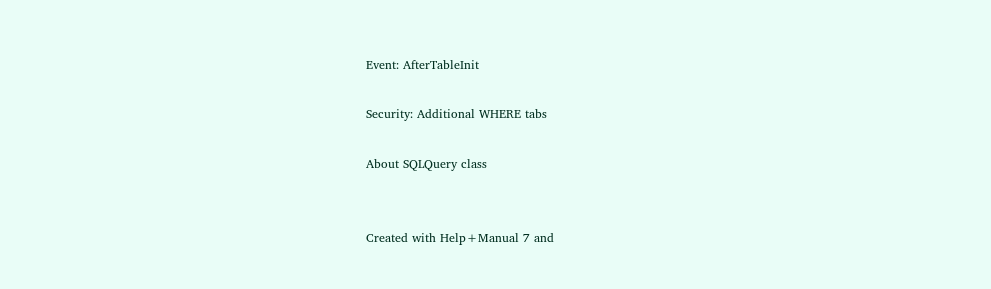Event: AfterTableInit

Security: Additional WHERE tabs

About SQLQuery class


Created with Help+Manual 7 and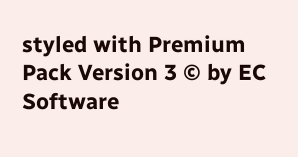styled with Premium Pack Version 3 © by EC Software